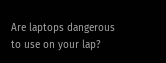Are laptops dangerous to use on your lap?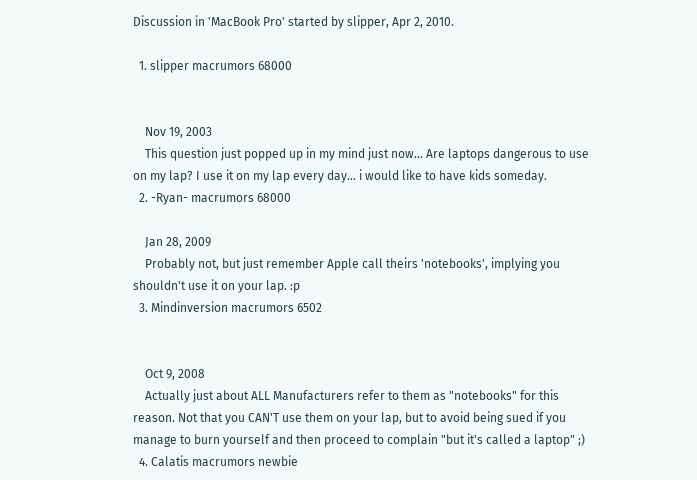Discussion in 'MacBook Pro' started by slipper, Apr 2, 2010.

  1. slipper macrumors 68000


    Nov 19, 2003
    This question just popped up in my mind just now... Are laptops dangerous to use on my lap? I use it on my lap every day... i would like to have kids someday.
  2. -Ryan- macrumors 68000

    Jan 28, 2009
    Probably not, but just remember Apple call theirs 'notebooks', implying you shouldn't use it on your lap. :p
  3. Mindinversion macrumors 6502


    Oct 9, 2008
    Actually just about ALL Manufacturers refer to them as "notebooks" for this reason. Not that you CAN'T use them on your lap, but to avoid being sued if you manage to burn yourself and then proceed to complain "but it's called a laptop" ;)
  4. Calatis macrumors newbie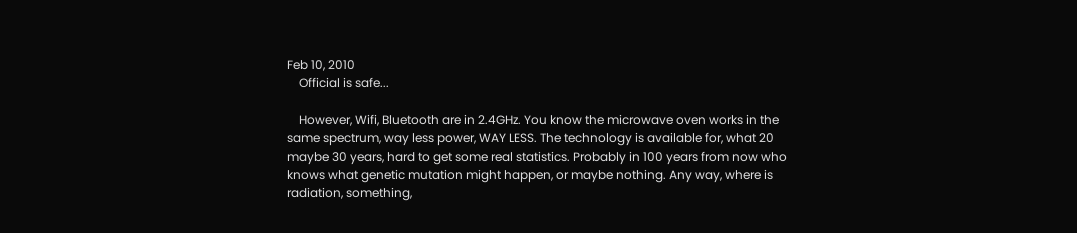Feb 10, 2010
    Official is safe...

    However, Wifi, Bluetooth are in 2.4GHz. You know the microwave oven works in the same spectrum, way less power, WAY LESS. The technology is available for, what 20 maybe 30 years, hard to get some real statistics. Probably in 100 years from now who knows what genetic mutation might happen, or maybe nothing. Any way, where is radiation, something,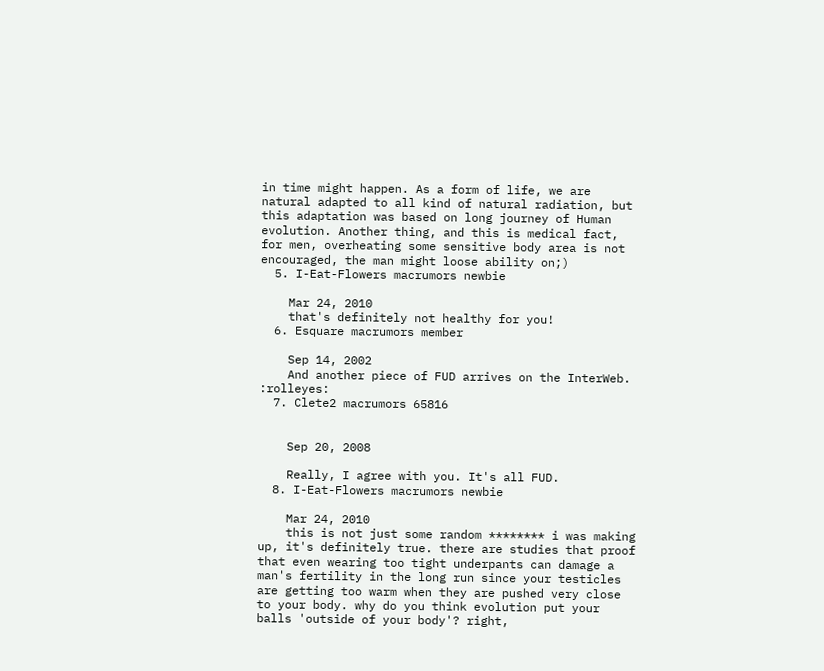in time might happen. As a form of life, we are natural adapted to all kind of natural radiation, but this adaptation was based on long journey of Human evolution. Another thing, and this is medical fact, for men, overheating some sensitive body area is not encouraged, the man might loose ability on;)
  5. I-Eat-Flowers macrumors newbie

    Mar 24, 2010
    that's definitely not healthy for you!
  6. Esquare macrumors member

    Sep 14, 2002
    And another piece of FUD arrives on the InterWeb. :rolleyes:
  7. Clete2 macrumors 65816


    Sep 20, 2008

    Really, I agree with you. It's all FUD.
  8. I-Eat-Flowers macrumors newbie

    Mar 24, 2010
    this is not just some random ******** i was making up, it's definitely true. there are studies that proof that even wearing too tight underpants can damage a man's fertility in the long run since your testicles are getting too warm when they are pushed very close to your body. why do you think evolution put your balls 'outside of your body'? right,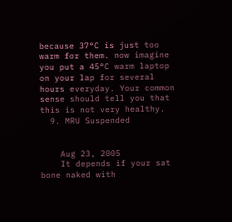because 37°C is just too warm for them. now imagine you put a 45°C warm laptop on your lap for several hours everyday. Your common sense should tell you that this is not very healthy.
  9. MRU Suspended


    Aug 23, 2005
    It depends if your sat bone naked with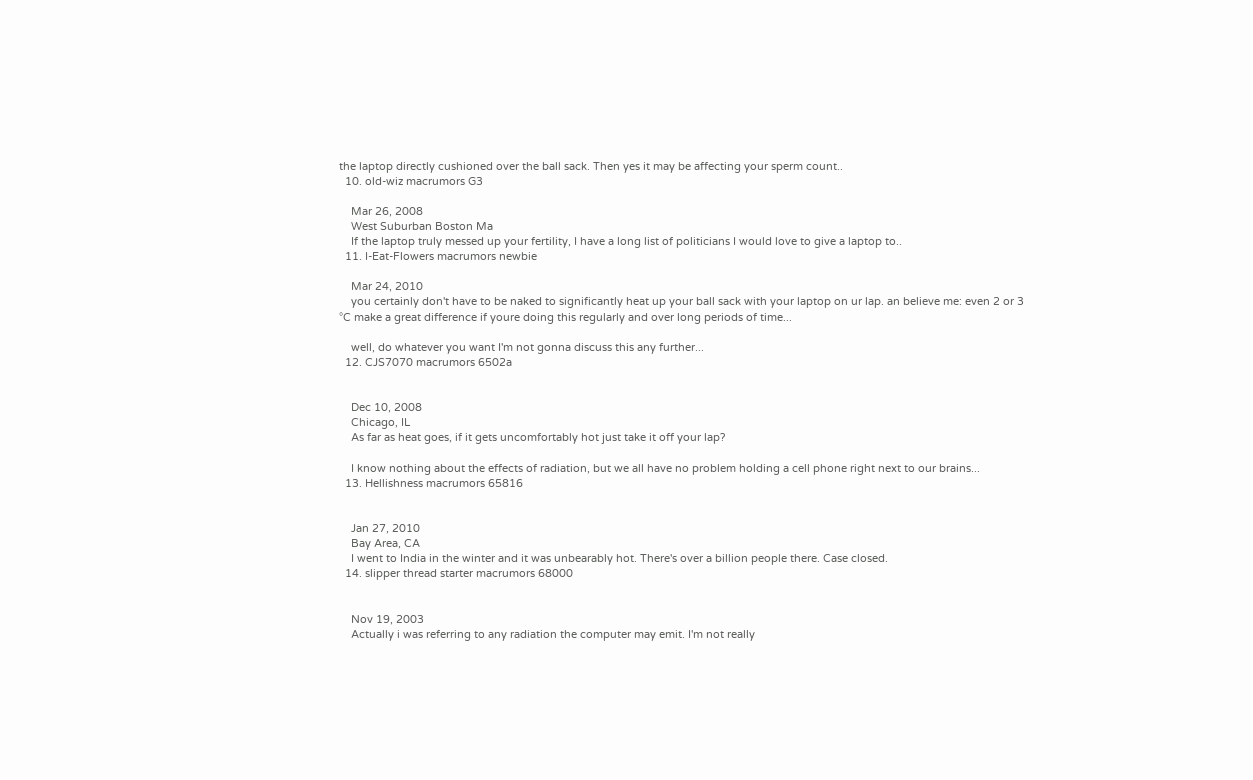the laptop directly cushioned over the ball sack. Then yes it may be affecting your sperm count..
  10. old-wiz macrumors G3

    Mar 26, 2008
    West Suburban Boston Ma
    If the laptop truly messed up your fertility, I have a long list of politicians I would love to give a laptop to..
  11. I-Eat-Flowers macrumors newbie

    Mar 24, 2010
    you certainly don't have to be naked to significantly heat up your ball sack with your laptop on ur lap. an believe me: even 2 or 3 °C make a great difference if youre doing this regularly and over long periods of time...

    well, do whatever you want I'm not gonna discuss this any further...
  12. CJS7070 macrumors 6502a


    Dec 10, 2008
    Chicago, IL
    As far as heat goes, if it gets uncomfortably hot just take it off your lap?

    I know nothing about the effects of radiation, but we all have no problem holding a cell phone right next to our brains...
  13. Hellishness macrumors 65816


    Jan 27, 2010
    Bay Area, CA
    I went to India in the winter and it was unbearably hot. There's over a billion people there. Case closed.
  14. slipper thread starter macrumors 68000


    Nov 19, 2003
    Actually i was referring to any radiation the computer may emit. I'm not really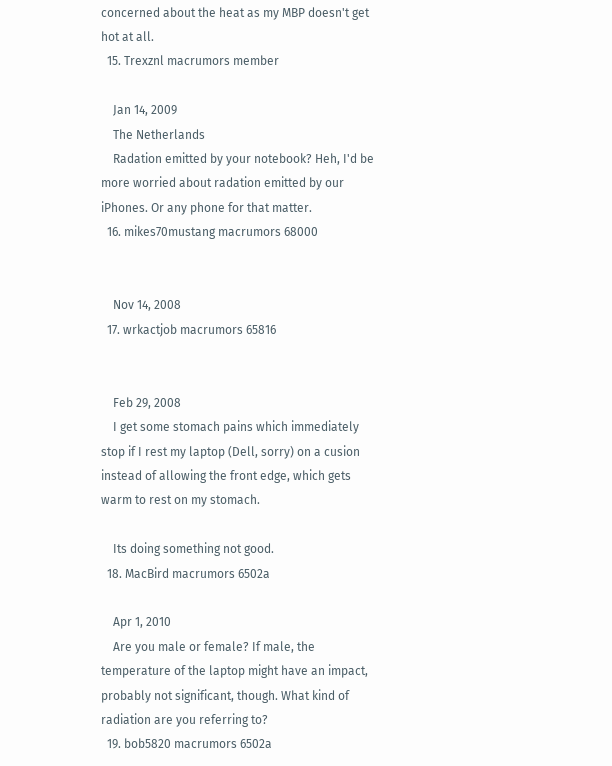concerned about the heat as my MBP doesn't get hot at all.
  15. Trexznl macrumors member

    Jan 14, 2009
    The Netherlands
    Radation emitted by your notebook? Heh, I'd be more worried about radation emitted by our iPhones. Or any phone for that matter.
  16. mikes70mustang macrumors 68000


    Nov 14, 2008
  17. wrkactjob macrumors 65816


    Feb 29, 2008
    I get some stomach pains which immediately stop if I rest my laptop (Dell, sorry) on a cusion instead of allowing the front edge, which gets warm to rest on my stomach.

    Its doing something not good.
  18. MacBird macrumors 6502a

    Apr 1, 2010
    Are you male or female? If male, the temperature of the laptop might have an impact, probably not significant, though. What kind of radiation are you referring to?
  19. bob5820 macrumors 6502a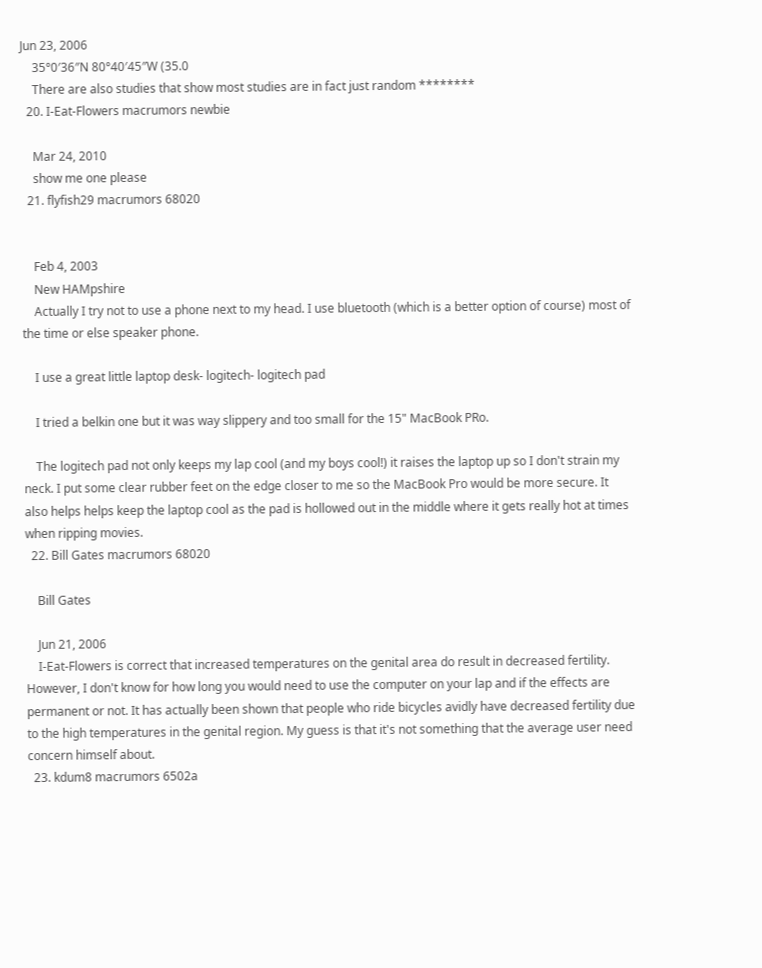Jun 23, 2006
    35°0′36″N 80°40′45″W (35.0
    There are also studies that show most studies are in fact just random ********
  20. I-Eat-Flowers macrumors newbie

    Mar 24, 2010
    show me one please
  21. flyfish29 macrumors 68020


    Feb 4, 2003
    New HAMpshire
    Actually I try not to use a phone next to my head. I use bluetooth (which is a better option of course) most of the time or else speaker phone.

    I use a great little laptop desk- logitech- logitech pad

    I tried a belkin one but it was way slippery and too small for the 15" MacBook PRo.

    The logitech pad not only keeps my lap cool (and my boys cool!) it raises the laptop up so I don't strain my neck. I put some clear rubber feet on the edge closer to me so the MacBook Pro would be more secure. It also helps helps keep the laptop cool as the pad is hollowed out in the middle where it gets really hot at times when ripping movies.
  22. Bill Gates macrumors 68020

    Bill Gates

    Jun 21, 2006
    I-Eat-Flowers is correct that increased temperatures on the genital area do result in decreased fertility. However, I don't know for how long you would need to use the computer on your lap and if the effects are permanent or not. It has actually been shown that people who ride bicycles avidly have decreased fertility due to the high temperatures in the genital region. My guess is that it's not something that the average user need concern himself about.
  23. kdum8 macrumors 6502a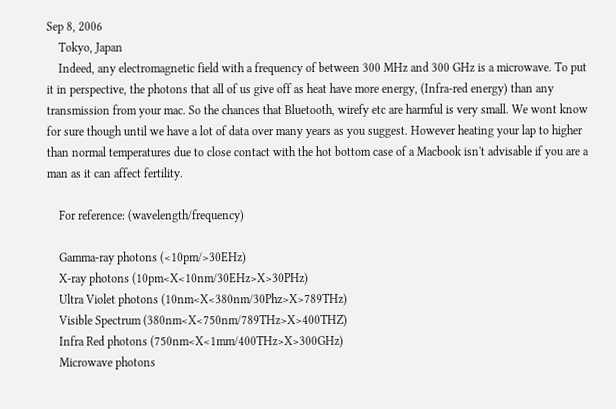Sep 8, 2006
    Tokyo, Japan
    Indeed, any electromagnetic field with a frequency of between 300 MHz and 300 GHz is a microwave. To put it in perspective, the photons that all of us give off as heat have more energy, (Infra-red energy) than any transmission from your mac. So the chances that Bluetooth, wirefy etc are harmful is very small. We wont know for sure though until we have a lot of data over many years as you suggest. However heating your lap to higher than normal temperatures due to close contact with the hot bottom case of a Macbook isn't advisable if you are a man as it can affect fertility.

    For reference: (wavelength/frequency)

    Gamma-ray photons (<10pm/>30EHz)
    X-ray photons (10pm<X<10nm/30EHz>X>30PHz)
    Ultra Violet photons (10nm<X<380nm/30Phz>X>789THz)
    Visible Spectrum (380nm<X<750nm/789THz>X>400THZ)
    Infra Red photons (750nm<X<1mm/400THz>X>300GHz)
    Microwave photons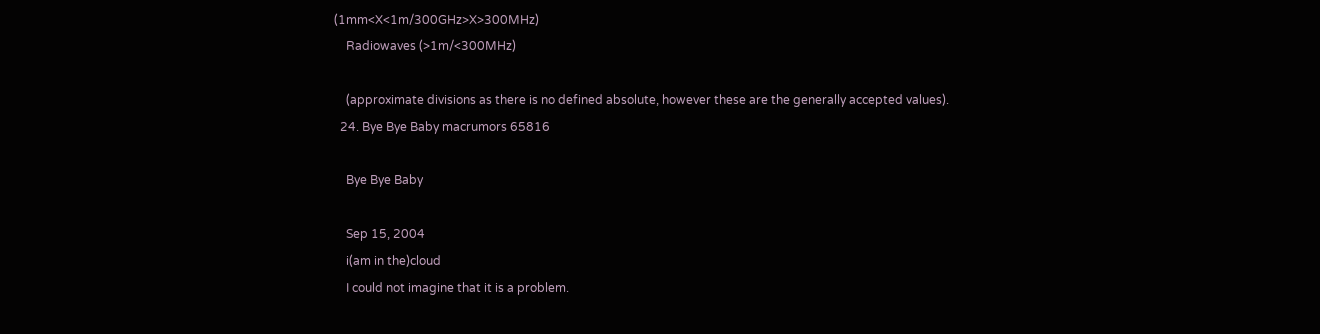(1mm<X<1m/300GHz>X>300MHz)
    Radiowaves (>1m/<300MHz)

    (approximate divisions as there is no defined absolute, however these are the generally accepted values).
  24. Bye Bye Baby macrumors 65816

    Bye Bye Baby

    Sep 15, 2004
    i(am in the)cloud
    I could not imagine that it is a problem.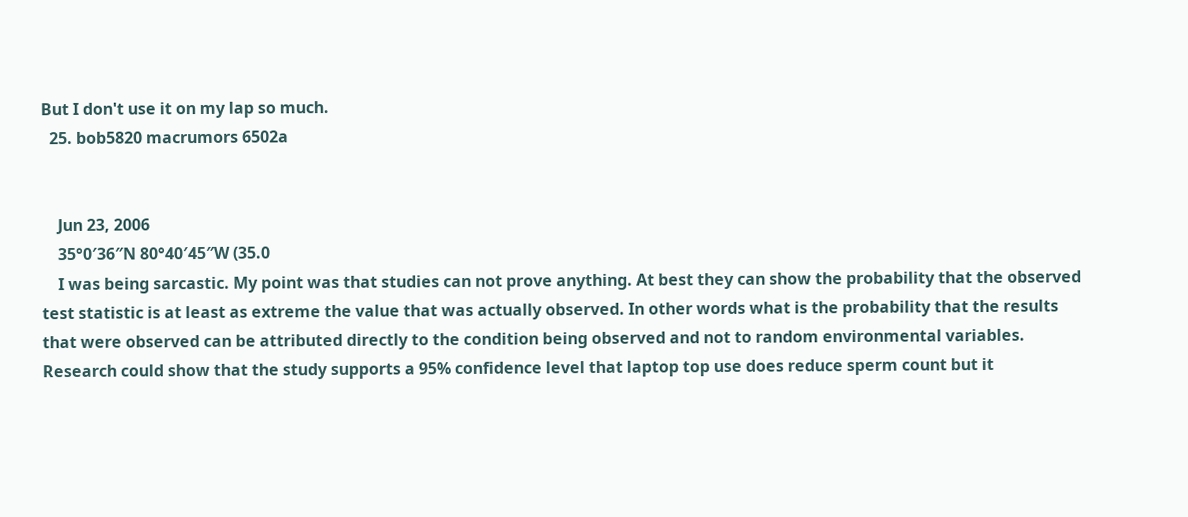But I don't use it on my lap so much.
  25. bob5820 macrumors 6502a


    Jun 23, 2006
    35°0′36″N 80°40′45″W (35.0
    I was being sarcastic. My point was that studies can not prove anything. At best they can show the probability that the observed test statistic is at least as extreme the value that was actually observed. In other words what is the probability that the results that were observed can be attributed directly to the condition being observed and not to random environmental variables. Research could show that the study supports a 95% confidence level that laptop top use does reduce sperm count but it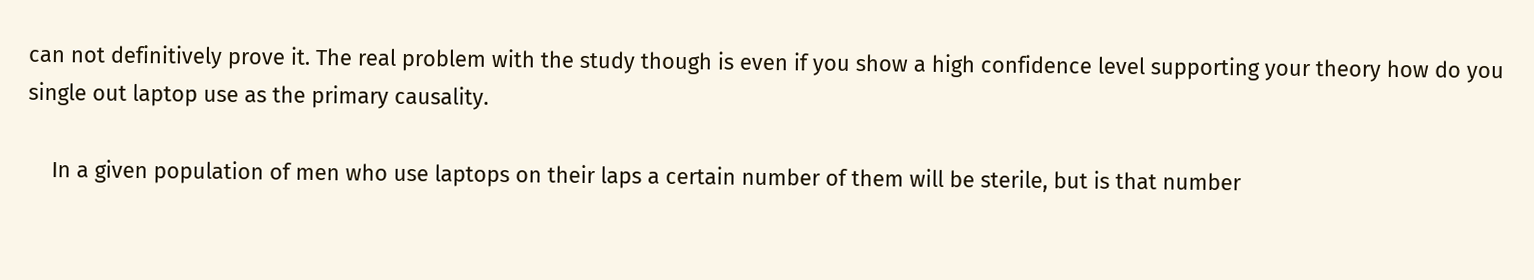can not definitively prove it. The real problem with the study though is even if you show a high confidence level supporting your theory how do you single out laptop use as the primary causality.

    In a given population of men who use laptops on their laps a certain number of them will be sterile, but is that number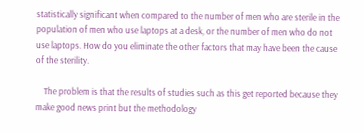statistically significant when compared to the number of men who are sterile in the population of men who use laptops at a desk, or the number of men who do not use laptops. How do you eliminate the other factors that may have been the cause of the sterility.

    The problem is that the results of studies such as this get reported because they make good news print but the methodology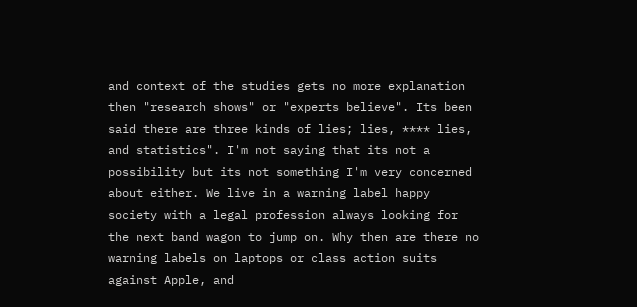and context of the studies gets no more explanation then "research shows" or "experts believe". Its been said there are three kinds of lies; lies, **** lies, and statistics". I'm not saying that its not a possibility but its not something I'm very concerned about either. We live in a warning label happy society with a legal profession always looking for the next band wagon to jump on. Why then are there no warning labels on laptops or class action suits against Apple, and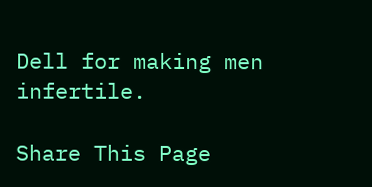Dell for making men infertile.

Share This Page